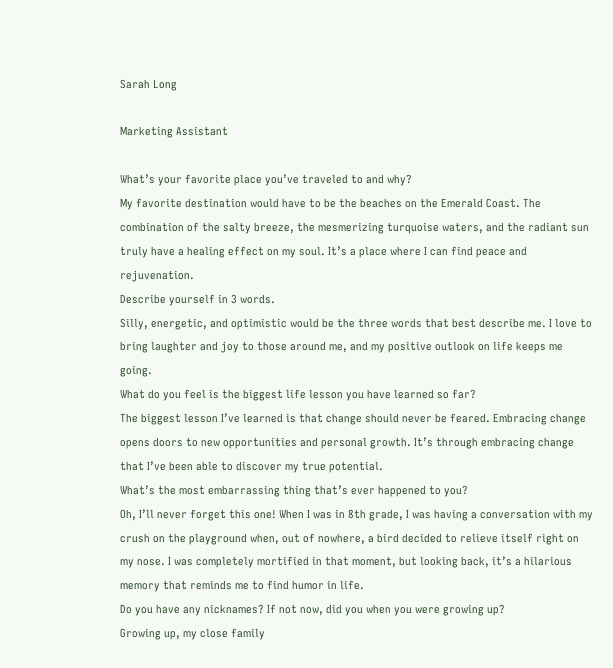Sarah Long

Marketing Assistant

What’s your favorite place you’ve traveled to and why?
My favorite destination would have to be the beaches on the Emerald Coast. The combination of the salty breeze, the mesmerizing turquoise waters, and the radiant sun truly have a healing effect on my soul. It’s a place where I can find peace and rejuvenation.
Describe yourself in 3 words.
Silly, energetic, and optimistic would be the three words that best describe me. I love to bring laughter and joy to those around me, and my positive outlook on life keeps me going.
What do you feel is the biggest life lesson you have learned so far?
The biggest lesson I’ve learned is that change should never be feared. Embracing change opens doors to new opportunities and personal growth. It’s through embracing change that I’ve been able to discover my true potential.
What’s the most embarrassing thing that’s ever happened to you?
Oh, I’ll never forget this one! When I was in 8th grade, I was having a conversation with my crush on the playground when, out of nowhere, a bird decided to relieve itself right on my nose. I was completely mortified in that moment, but looking back, it’s a hilarious memory that reminds me to find humor in life.
Do you have any nicknames? If not now, did you when you were growing up?
Growing up, my close family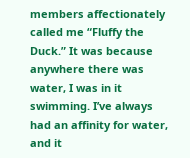members affectionately called me “Fluffy the Duck.” It was because anywhere there was water, I was in it swimming. I’ve always had an affinity for water, and it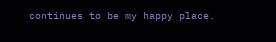continues to be my happy place.